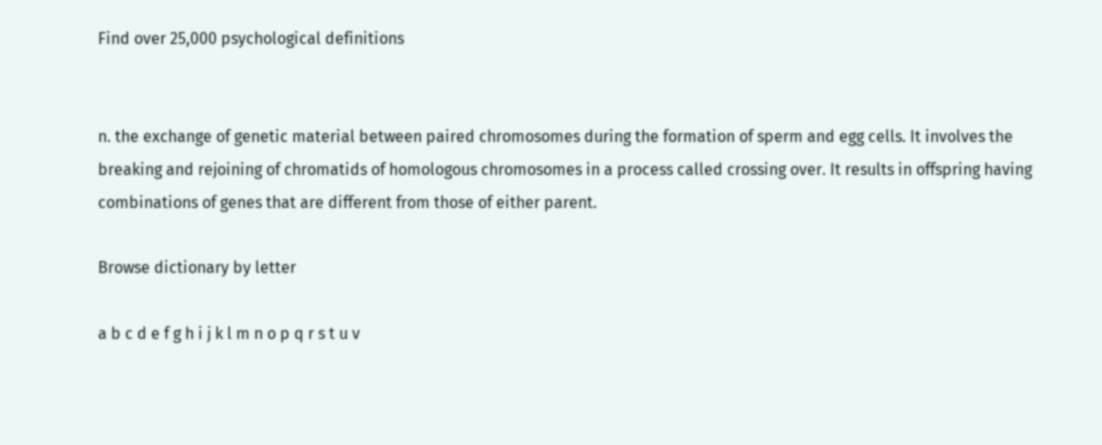Find over 25,000 psychological definitions


n. the exchange of genetic material between paired chromosomes during the formation of sperm and egg cells. It involves the breaking and rejoining of chromatids of homologous chromosomes in a process called crossing over. It results in offspring having combinations of genes that are different from those of either parent.

Browse dictionary by letter

a b c d e f g h i j k l m n o p q r s t u v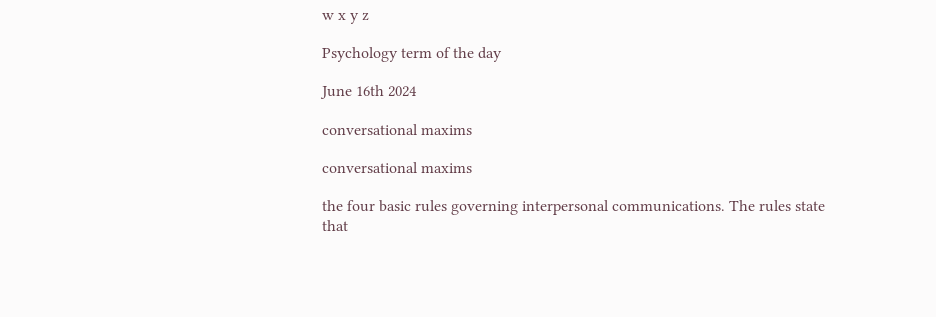w x y z

Psychology term of the day

June 16th 2024

conversational maxims

conversational maxims

the four basic rules governing interpersonal communications. The rules state that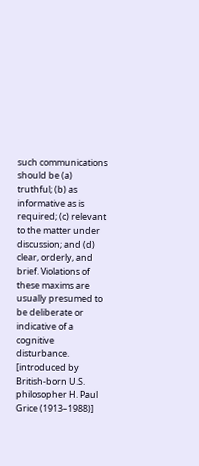such communications should be (a) truthful; (b) as informative as is required; (c) relevant to the matter under discussion; and (d) clear, orderly, and brief. Violations of these maxims are usually presumed to be deliberate or indicative of a cognitive disturbance. [introduced by British-born U.S. philosopher H. Paul Grice (1913–1988)]